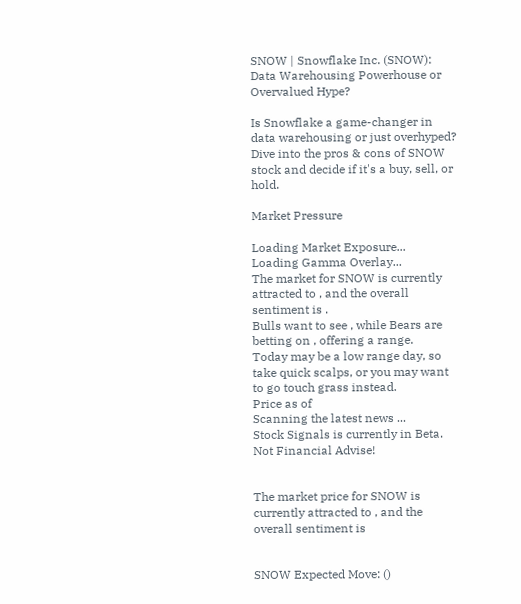SNOW | Snowflake Inc. (SNOW): Data Warehousing Powerhouse or Overvalued Hype?

Is Snowflake a game-changer in data warehousing or just overhyped? Dive into the pros & cons of SNOW stock and decide if it's a buy, sell, or hold.

Market Pressure

Loading Market Exposure...
Loading Gamma Overlay...
The market for SNOW is currently attracted to , and the overall sentiment is .
Bulls want to see , while Bears are betting on , offering a range.
Today may be a low range day, so take quick scalps, or you may want to go touch grass instead.
Price as of
Scanning the latest news ...
Stock Signals is currently in Beta. Not Financial Advise!


The market price for SNOW is currently attracted to , and the overall sentiment is


SNOW Expected Move: ()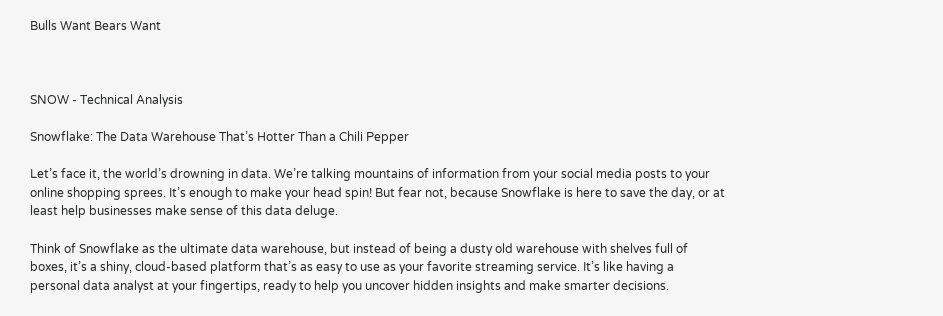Bulls Want Bears Want



SNOW - Technical Analysis

Snowflake: The Data Warehouse That’s Hotter Than a Chili Pepper

Let’s face it, the world’s drowning in data. We’re talking mountains of information from your social media posts to your online shopping sprees. It’s enough to make your head spin! But fear not, because Snowflake is here to save the day, or at least help businesses make sense of this data deluge.

Think of Snowflake as the ultimate data warehouse, but instead of being a dusty old warehouse with shelves full of boxes, it’s a shiny, cloud-based platform that’s as easy to use as your favorite streaming service. It’s like having a personal data analyst at your fingertips, ready to help you uncover hidden insights and make smarter decisions.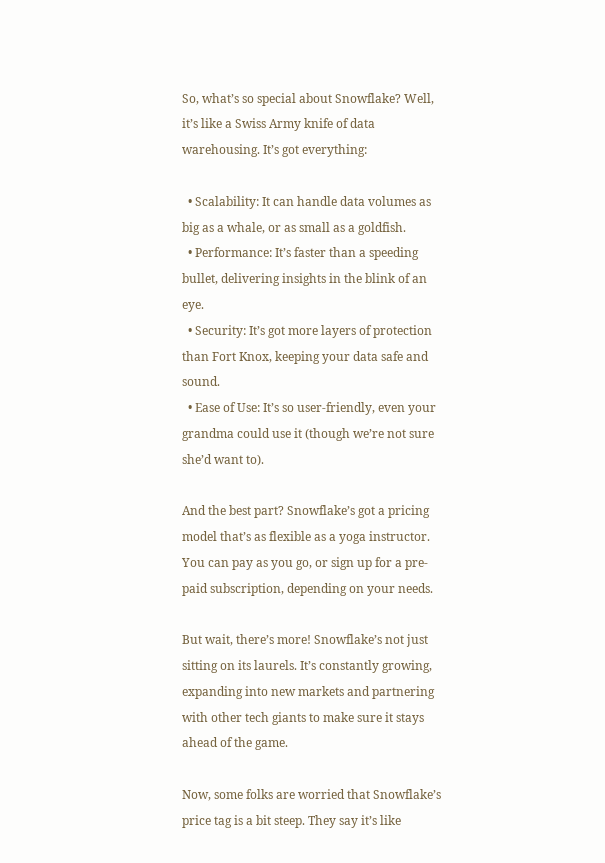So, what’s so special about Snowflake? Well, it’s like a Swiss Army knife of data warehousing. It’s got everything:

  • Scalability: It can handle data volumes as big as a whale, or as small as a goldfish.
  • Performance: It’s faster than a speeding bullet, delivering insights in the blink of an eye.
  • Security: It’s got more layers of protection than Fort Knox, keeping your data safe and sound.
  • Ease of Use: It’s so user-friendly, even your grandma could use it (though we’re not sure she’d want to).

And the best part? Snowflake’s got a pricing model that’s as flexible as a yoga instructor. You can pay as you go, or sign up for a pre-paid subscription, depending on your needs.

But wait, there’s more! Snowflake’s not just sitting on its laurels. It’s constantly growing, expanding into new markets and partnering with other tech giants to make sure it stays ahead of the game.

Now, some folks are worried that Snowflake’s price tag is a bit steep. They say it’s like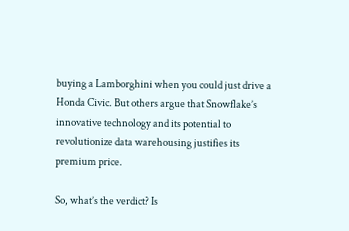buying a Lamborghini when you could just drive a Honda Civic. But others argue that Snowflake’s innovative technology and its potential to revolutionize data warehousing justifies its premium price.

So, what’s the verdict? Is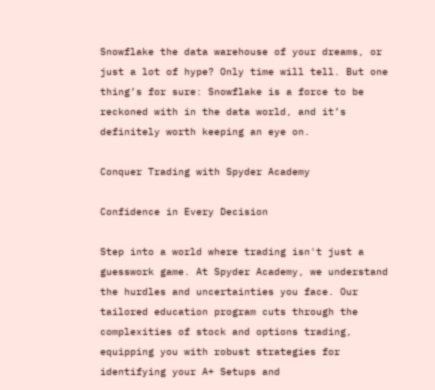Snowflake the data warehouse of your dreams, or just a lot of hype? Only time will tell. But one thing’s for sure: Snowflake is a force to be reckoned with in the data world, and it’s definitely worth keeping an eye on.

Conquer Trading with Spyder Academy

Confidence in Every Decision

Step into a world where trading isn't just a guesswork game. At Spyder Academy, we understand the hurdles and uncertainties you face. Our tailored education program cuts through the complexities of stock and options trading, equipping you with robust strategies for identifying your A+ Setups and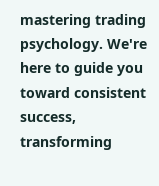mastering trading psychology. We're here to guide you toward consistent success, transforming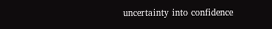uncertainty into confidence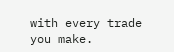with every trade you make.